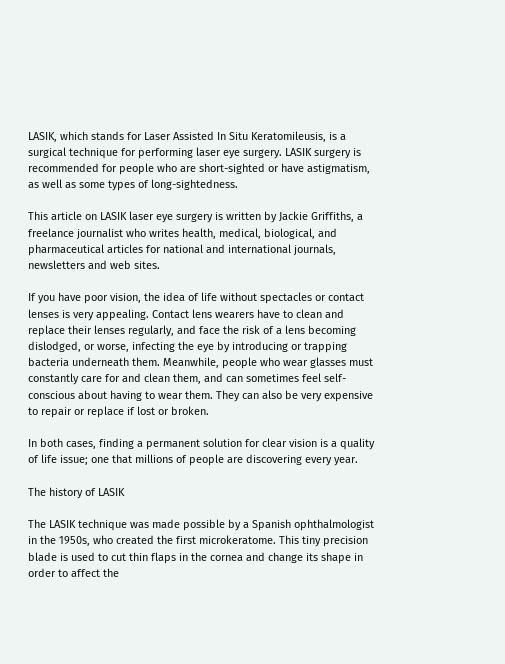LASIK, which stands for Laser Assisted In Situ Keratomileusis, is a surgical technique for performing laser eye surgery. LASIK surgery is recommended for people who are short-sighted or have astigmatism, as well as some types of long-sightedness.

This article on LASIK laser eye surgery is written by Jackie Griffiths, a freelance journalist who writes health, medical, biological, and pharmaceutical articles for national and international journals, newsletters and web sites.

If you have poor vision, the idea of life without spectacles or contact lenses is very appealing. Contact lens wearers have to clean and replace their lenses regularly, and face the risk of a lens becoming dislodged, or worse, infecting the eye by introducing or trapping bacteria underneath them. Meanwhile, people who wear glasses must constantly care for and clean them, and can sometimes feel self-conscious about having to wear them. They can also be very expensive to repair or replace if lost or broken.

In both cases, finding a permanent solution for clear vision is a quality of life issue; one that millions of people are discovering every year.

The history of LASIK

The LASIK technique was made possible by a Spanish ophthalmologist in the 1950s, who created the first microkeratome. This tiny precision blade is used to cut thin flaps in the cornea and change its shape in order to affect the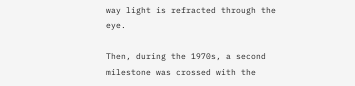way light is refracted through the eye.

Then, during the 1970s, a second milestone was crossed with the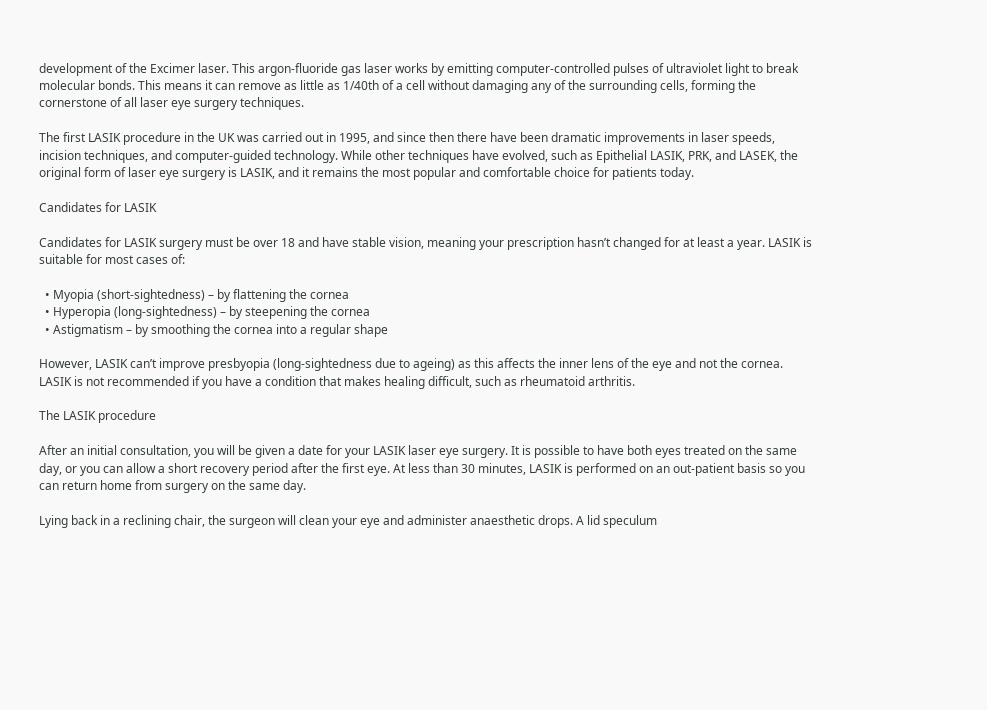development of the Excimer laser. This argon-fluoride gas laser works by emitting computer-controlled pulses of ultraviolet light to break molecular bonds. This means it can remove as little as 1/40th of a cell without damaging any of the surrounding cells, forming the cornerstone of all laser eye surgery techniques.

The first LASIK procedure in the UK was carried out in 1995, and since then there have been dramatic improvements in laser speeds, incision techniques, and computer-guided technology. While other techniques have evolved, such as Epithelial LASIK, PRK, and LASEK, the original form of laser eye surgery is LASIK, and it remains the most popular and comfortable choice for patients today.

Candidates for LASIK

Candidates for LASIK surgery must be over 18 and have stable vision, meaning your prescription hasn’t changed for at least a year. LASIK is suitable for most cases of:

  • Myopia (short-sightedness) – by flattening the cornea
  • Hyperopia (long-sightedness) – by steepening the cornea
  • Astigmatism – by smoothing the cornea into a regular shape

However, LASIK can’t improve presbyopia (long-sightedness due to ageing) as this affects the inner lens of the eye and not the cornea. LASIK is not recommended if you have a condition that makes healing difficult, such as rheumatoid arthritis.

The LASIK procedure

After an initial consultation, you will be given a date for your LASIK laser eye surgery. It is possible to have both eyes treated on the same day, or you can allow a short recovery period after the first eye. At less than 30 minutes, LASIK is performed on an out-patient basis so you can return home from surgery on the same day.

Lying back in a reclining chair, the surgeon will clean your eye and administer anaesthetic drops. A lid speculum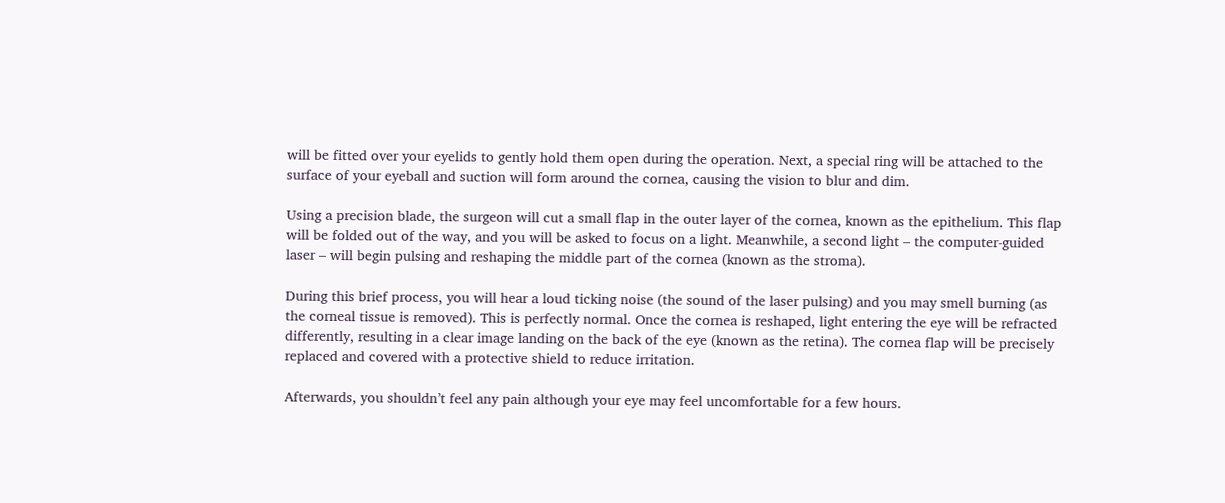will be fitted over your eyelids to gently hold them open during the operation. Next, a special ring will be attached to the surface of your eyeball and suction will form around the cornea, causing the vision to blur and dim.

Using a precision blade, the surgeon will cut a small flap in the outer layer of the cornea, known as the epithelium. This flap will be folded out of the way, and you will be asked to focus on a light. Meanwhile, a second light – the computer-guided laser – will begin pulsing and reshaping the middle part of the cornea (known as the stroma).

During this brief process, you will hear a loud ticking noise (the sound of the laser pulsing) and you may smell burning (as the corneal tissue is removed). This is perfectly normal. Once the cornea is reshaped, light entering the eye will be refracted differently, resulting in a clear image landing on the back of the eye (known as the retina). The cornea flap will be precisely replaced and covered with a protective shield to reduce irritation.

Afterwards, you shouldn’t feel any pain although your eye may feel uncomfortable for a few hours.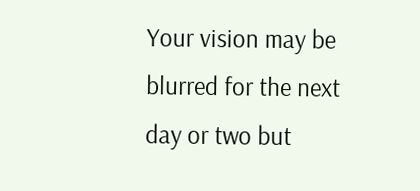Your vision may be blurred for the next day or two but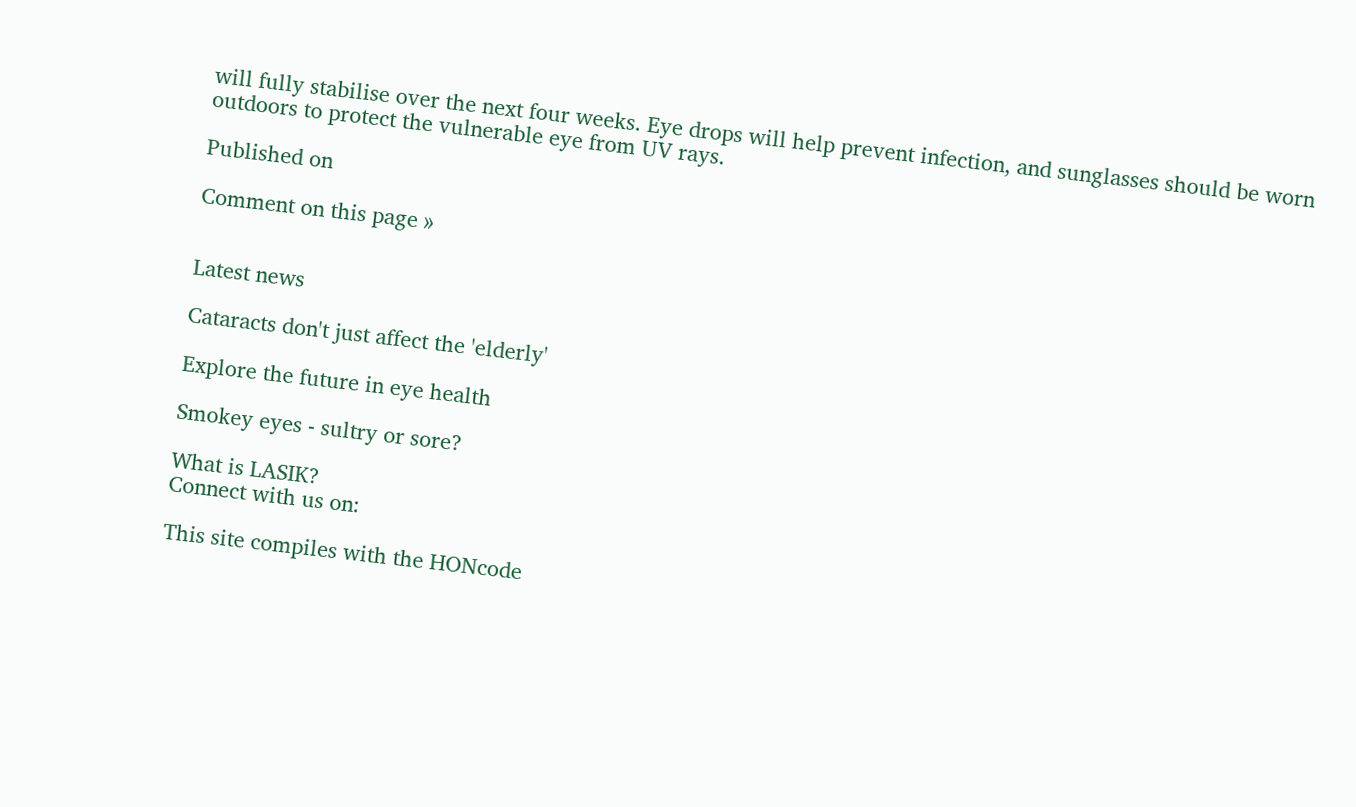will fully stabilise over the next four weeks. Eye drops will help prevent infection, and sunglasses should be worn outdoors to protect the vulnerable eye from UV rays.

Published on

Comment on this page »


Latest news

Cataracts don't just affect the 'elderly'

Explore the future in eye health

Smokey eyes - sultry or sore?

What is LASIK?
Connect with us on:

This site compiles with the HONcode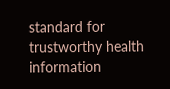standard for trustworthy health information